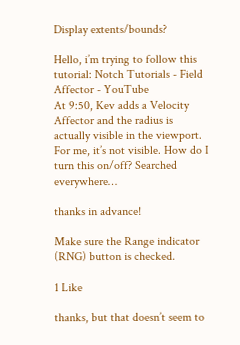Display extents/bounds?

Hello, i’m trying to follow this tutorial: Notch Tutorials - Field Affector - YouTube
At 9:50, Kev adds a Velocity Affector and the radius is actually visible in the viewport.
For me, it’s not visible. How do I turn this on/off? Searched everywhere…

thanks in advance!

Make sure the Range indicator (RNG) button is checked.

1 Like

thanks, but that doesn’t seem to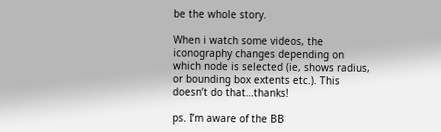be the whole story.

When i watch some videos, the iconography changes depending on which node is selected (ie, shows radius, or bounding box extents etc.). This doesn’t do that…thanks!

ps. I’m aware of the BB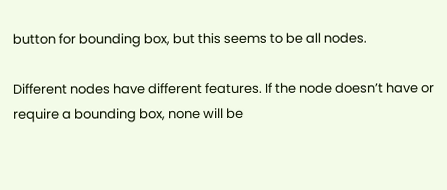button for bounding box, but this seems to be all nodes.

Different nodes have different features. If the node doesn’t have or require a bounding box, none will be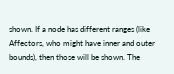shown. If a node has different ranges (like Affectors, who might have inner and outer bounds), then those will be shown. The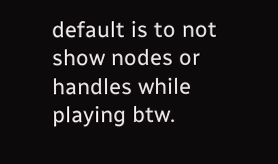default is to not show nodes or handles while playing btw.